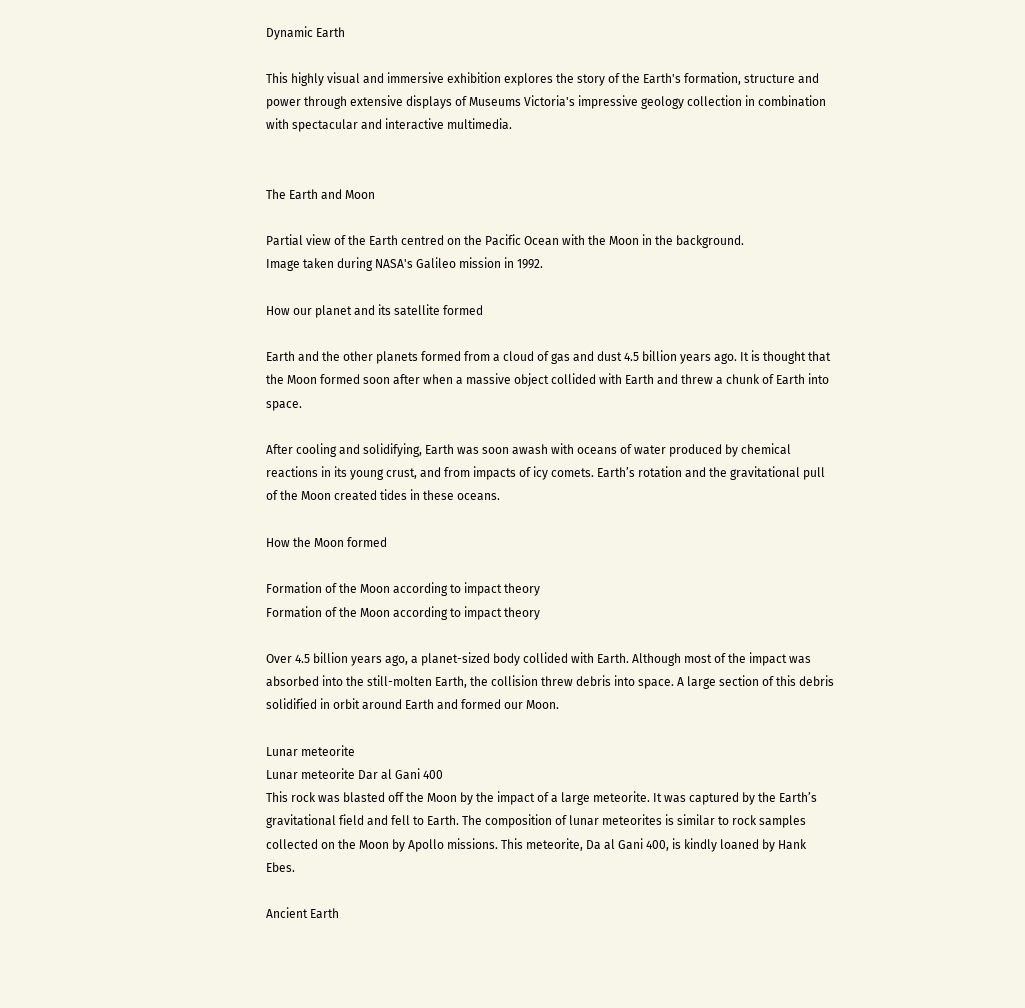Dynamic Earth

This highly visual and immersive exhibition explores the story of the Earth's formation, structure and power through extensive displays of Museums Victoria's impressive geology collection in combination with spectacular and interactive multimedia.


The Earth and Moon

Partial view of the Earth centred on the Pacific Ocean with the Moon in the background.
Image taken during NASA's Galileo mission in 1992.

How our planet and its satellite formed

Earth and the other planets formed from a cloud of gas and dust 4.5 billion years ago. It is thought that the Moon formed soon after when a massive object collided with Earth and threw a chunk of Earth into space.

After cooling and solidifying, Earth was soon awash with oceans of water produced by chemical reactions in its young crust, and from impacts of icy comets. Earth’s rotation and the gravitational pull of the Moon created tides in these oceans.

How the Moon formed

Formation of the Moon according to impact theory
Formation of the Moon according to impact theory

Over 4.5 billion years ago, a planet-sized body collided with Earth. Although most of the impact was absorbed into the still-molten Earth, the collision threw debris into space. A large section of this debris solidified in orbit around Earth and formed our Moon.

Lunar meteorite
Lunar meteorite Dar al Gani 400
This rock was blasted off the Moon by the impact of a large meteorite. It was captured by the Earth’s gravitational field and fell to Earth. The composition of lunar meteorites is similar to rock samples collected on the Moon by Apollo missions. This meteorite, Da al Gani 400, is kindly loaned by Hank Ebes.

Ancient Earth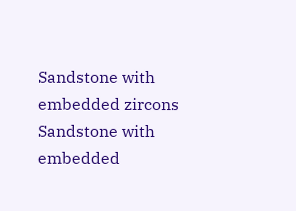Sandstone with embedded zircons
Sandstone with embedded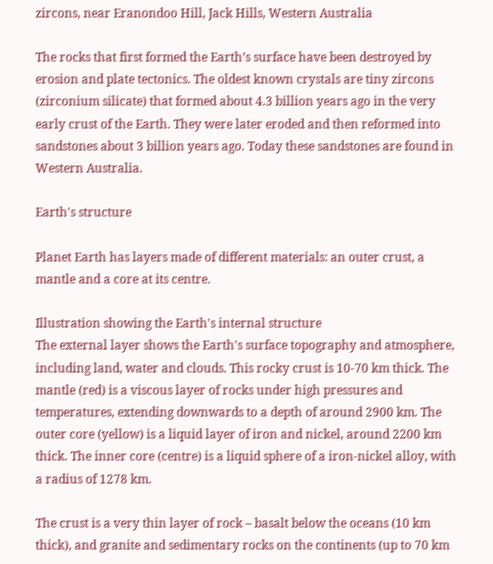zircons, near Eranondoo Hill, Jack Hills, Western Australia

The rocks that first formed the Earth’s surface have been destroyed by erosion and plate tectonics. The oldest known crystals are tiny zircons (zirconium silicate) that formed about 4.3 billion years ago in the very early crust of the Earth. They were later eroded and then reformed into sandstones about 3 billion years ago. Today these sandstones are found in Western Australia.

Earth's structure

Planet Earth has layers made of different materials: an outer crust, a mantle and a core at its centre.

Illustration showing the Earth's internal structure
The external layer shows the Earth's surface topography and atmosphere, including land, water and clouds. This rocky crust is 10-70 km thick. The mantle (red) is a viscous layer of rocks under high pressures and temperatures, extending downwards to a depth of around 2900 km. The outer core (yellow) is a liquid layer of iron and nickel, around 2200 km thick. The inner core (centre) is a liquid sphere of a iron-nickel alloy, with a radius of 1278 km.

The crust is a very thin layer of rock – basalt below the oceans (10 km thick), and granite and sedimentary rocks on the continents (up to 70 km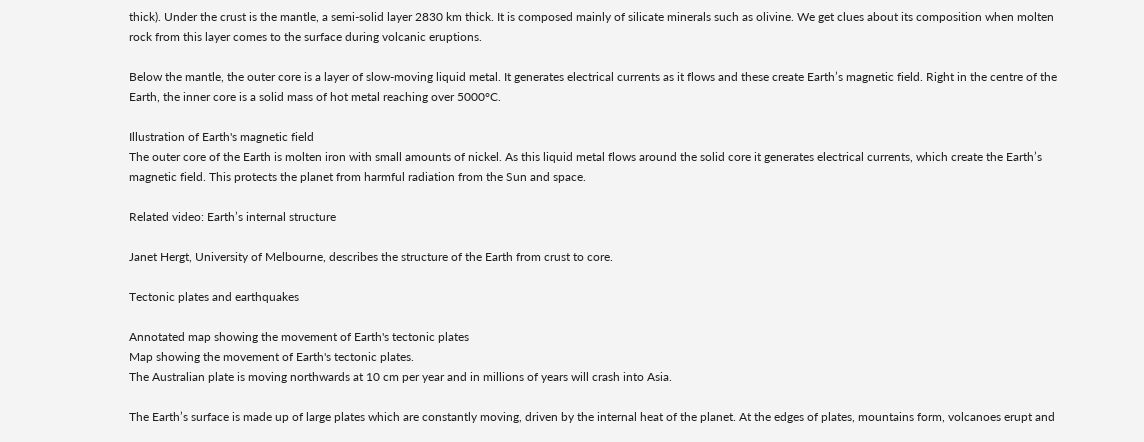thick). Under the crust is the mantle, a semi-solid layer 2830 km thick. It is composed mainly of silicate minerals such as olivine. We get clues about its composition when molten rock from this layer comes to the surface during volcanic eruptions.

Below the mantle, the outer core is a layer of slow-moving liquid metal. It generates electrical currents as it flows and these create Earth’s magnetic field. Right in the centre of the Earth, the inner core is a solid mass of hot metal reaching over 5000°C.

Illustration of Earth's magnetic field
The outer core of the Earth is molten iron with small amounts of nickel. As this liquid metal flows around the solid core it generates electrical currents, which create the Earth’s magnetic field. This protects the planet from harmful radiation from the Sun and space.

Related video: Earth’s internal structure

Janet Hergt, University of Melbourne, describes the structure of the Earth from crust to core.

Tectonic plates and earthquakes

Annotated map showing the movement of Earth's tectonic plates
Map showing the movement of Earth's tectonic plates.
The Australian plate is moving northwards at 10 cm per year and in millions of years will crash into Asia.

The Earth’s surface is made up of large plates which are constantly moving, driven by the internal heat of the planet. At the edges of plates, mountains form, volcanoes erupt and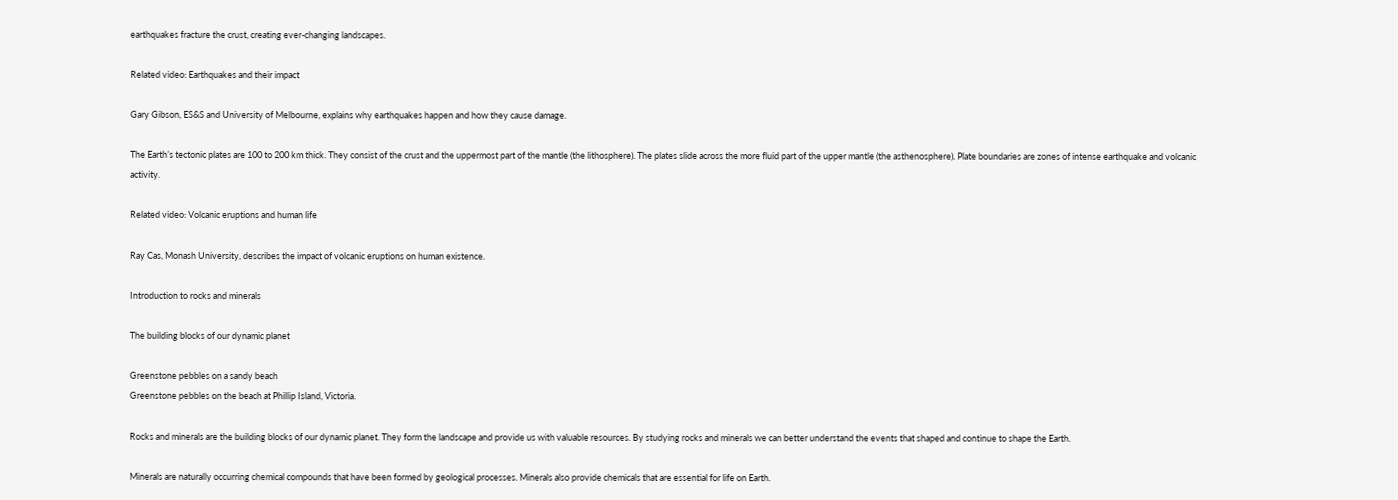earthquakes fracture the crust, creating ever-changing landscapes.

Related video: Earthquakes and their impact

Gary Gibson, ES&S and University of Melbourne, explains why earthquakes happen and how they cause damage.

The Earth’s tectonic plates are 100 to 200 km thick. They consist of the crust and the uppermost part of the mantle (the lithosphere). The plates slide across the more fluid part of the upper mantle (the asthenosphere). Plate boundaries are zones of intense earthquake and volcanic activity.

Related video: Volcanic eruptions and human life

Ray Cas, Monash University, describes the impact of volcanic eruptions on human existence.

Introduction to rocks and minerals

The building blocks of our dynamic planet

Greenstone pebbles on a sandy beach
Greenstone pebbles on the beach at Phillip Island, Victoria.

Rocks and minerals are the building blocks of our dynamic planet. They form the landscape and provide us with valuable resources. By studying rocks and minerals we can better understand the events that shaped and continue to shape the Earth.

Minerals are naturally occurring chemical compounds that have been formed by geological processes. Minerals also provide chemicals that are essential for life on Earth.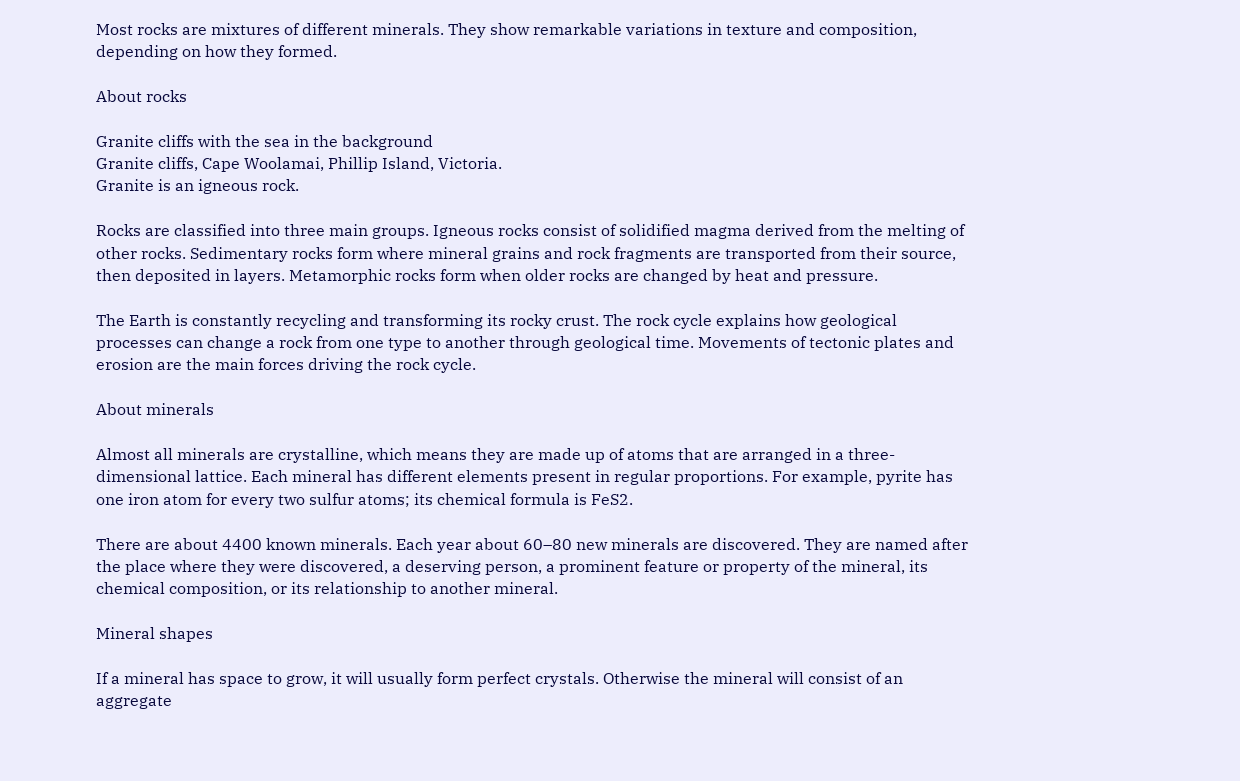Most rocks are mixtures of different minerals. They show remarkable variations in texture and composition, depending on how they formed.

About rocks

Granite cliffs with the sea in the background
Granite cliffs, Cape Woolamai, Phillip Island, Victoria.
Granite is an igneous rock.

Rocks are classified into three main groups. Igneous rocks consist of solidified magma derived from the melting of other rocks. Sedimentary rocks form where mineral grains and rock fragments are transported from their source, then deposited in layers. Metamorphic rocks form when older rocks are changed by heat and pressure.

The Earth is constantly recycling and transforming its rocky crust. The rock cycle explains how geological processes can change a rock from one type to another through geological time. Movements of tectonic plates and erosion are the main forces driving the rock cycle.

About minerals

Almost all minerals are crystalline, which means they are made up of atoms that are arranged in a three-dimensional lattice. Each mineral has different elements present in regular proportions. For example, pyrite has one iron atom for every two sulfur atoms; its chemical formula is FeS2.

There are about 4400 known minerals. Each year about 60–80 new minerals are discovered. They are named after the place where they were discovered, a deserving person, a prominent feature or property of the mineral, its chemical composition, or its relationship to another mineral.

Mineral shapes

If a mineral has space to grow, it will usually form perfect crystals. Otherwise the mineral will consist of an aggregate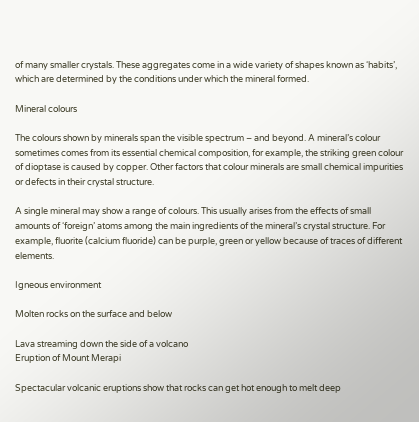of many smaller crystals. These aggregates come in a wide variety of shapes known as ‘habits’, which are determined by the conditions under which the mineral formed.

Mineral colours

The colours shown by minerals span the visible spectrum – and beyond. A mineral’s colour sometimes comes from its essential chemical composition, for example, the striking green colour of dioptase is caused by copper. Other factors that colour minerals are small chemical impurities or defects in their crystal structure.

A single mineral may show a range of colours. This usually arises from the effects of small amounts of ‘foreign’ atoms among the main ingredients of the mineral’s crystal structure. For example, fluorite (calcium fluoride) can be purple, green or yellow because of traces of different elements.

Igneous environment

Molten rocks on the surface and below

Lava streaming down the side of a volcano
Eruption of Mount Merapi

Spectacular volcanic eruptions show that rocks can get hot enough to melt deep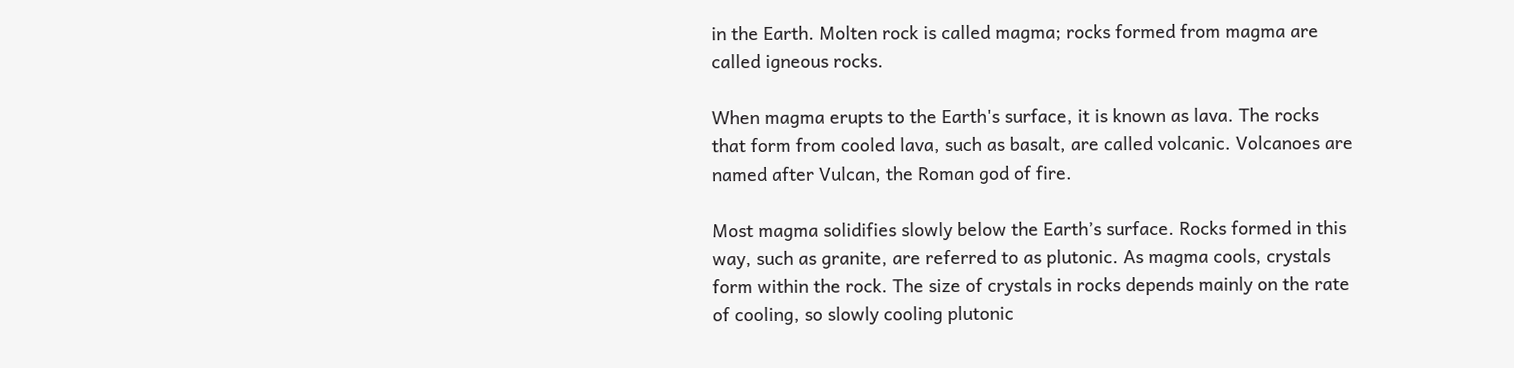in the Earth. Molten rock is called magma; rocks formed from magma are called igneous rocks.

When magma erupts to the Earth's surface, it is known as lava. The rocks that form from cooled lava, such as basalt, are called volcanic. Volcanoes are named after Vulcan, the Roman god of fire.

Most magma solidifies slowly below the Earth’s surface. Rocks formed in this way, such as granite, are referred to as plutonic. As magma cools, crystals form within the rock. The size of crystals in rocks depends mainly on the rate of cooling, so slowly cooling plutonic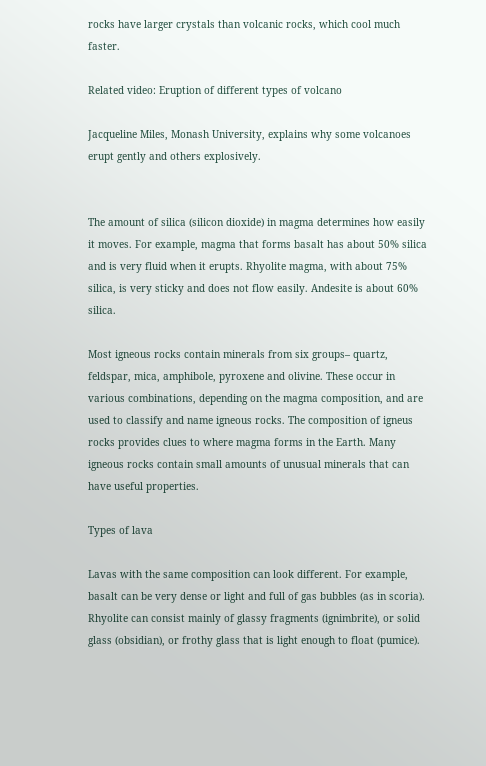rocks have larger crystals than volcanic rocks, which cool much faster.

Related video: Eruption of different types of volcano

Jacqueline Miles, Monash University, explains why some volcanoes erupt gently and others explosively.


The amount of silica (silicon dioxide) in magma determines how easily it moves. For example, magma that forms basalt has about 50% silica and is very fluid when it erupts. Rhyolite magma, with about 75% silica, is very sticky and does not flow easily. Andesite is about 60% silica.

Most igneous rocks contain minerals from six groups– quartz, feldspar, mica, amphibole, pyroxene and olivine. These occur in various combinations, depending on the magma composition, and are used to classify and name igneous rocks. The composition of igneus rocks provides clues to where magma forms in the Earth. Many igneous rocks contain small amounts of unusual minerals that can have useful properties.

Types of lava

Lavas with the same composition can look different. For example, basalt can be very dense or light and full of gas bubbles (as in scoria). Rhyolite can consist mainly of glassy fragments (ignimbrite), or solid glass (obsidian), or frothy glass that is light enough to float (pumice).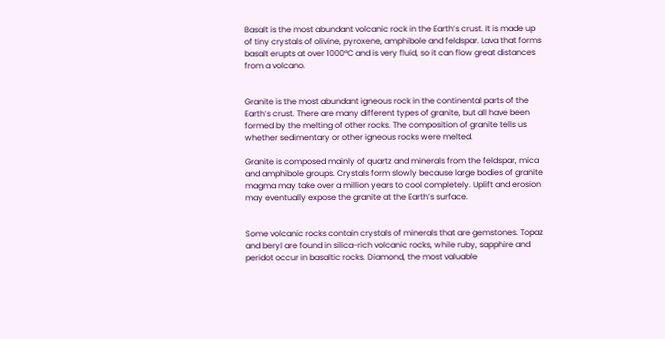Basalt is the most abundant volcanic rock in the Earth’s crust. It is made up of tiny crystals of olivine, pyroxene, amphibole and feldspar. Lava that forms basalt erupts at over 1000°C and is very fluid, so it can flow great distances from a volcano.


Granite is the most abundant igneous rock in the continental parts of the Earth’s crust. There are many different types of granite, but all have been formed by the melting of other rocks. The composition of granite tells us whether sedimentary or other igneous rocks were melted.

Granite is composed mainly of quartz and minerals from the feldspar, mica and amphibole groups. Crystals form slowly because large bodies of granite magma may take over a million years to cool completely. Uplift and erosion may eventually expose the granite at the Earth’s surface.


Some volcanic rocks contain crystals of minerals that are gemstones. Topaz and beryl are found in silica-rich volcanic rocks, while ruby, sapphire and peridot occur in basaltic rocks. Diamond, the most valuable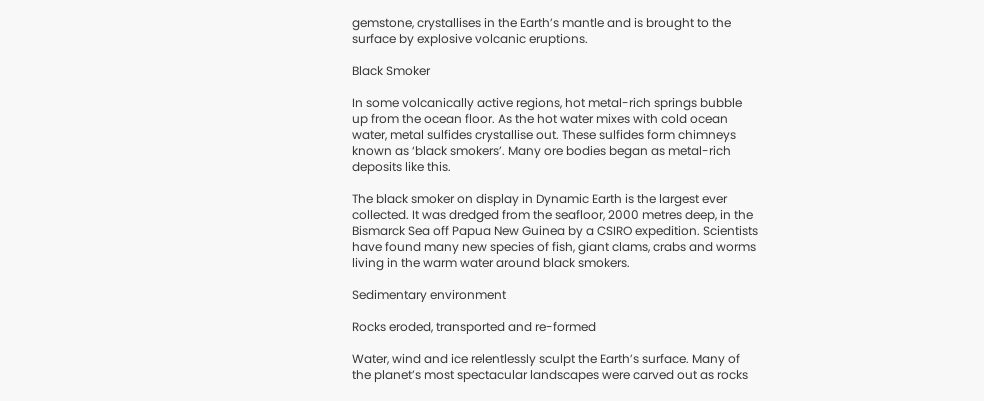gemstone, crystallises in the Earth’s mantle and is brought to the surface by explosive volcanic eruptions.

Black Smoker

In some volcanically active regions, hot metal-rich springs bubble up from the ocean floor. As the hot water mixes with cold ocean water, metal sulfides crystallise out. These sulfides form chimneys known as ‘black smokers’. Many ore bodies began as metal-rich deposits like this.

The black smoker on display in Dynamic Earth is the largest ever collected. It was dredged from the seafloor, 2000 metres deep, in the Bismarck Sea off Papua New Guinea by a CSIRO expedition. Scientists have found many new species of fish, giant clams, crabs and worms living in the warm water around black smokers.

Sedimentary environment

Rocks eroded, transported and re-formed

Water, wind and ice relentlessly sculpt the Earth’s surface. Many of the planet’s most spectacular landscapes were carved out as rocks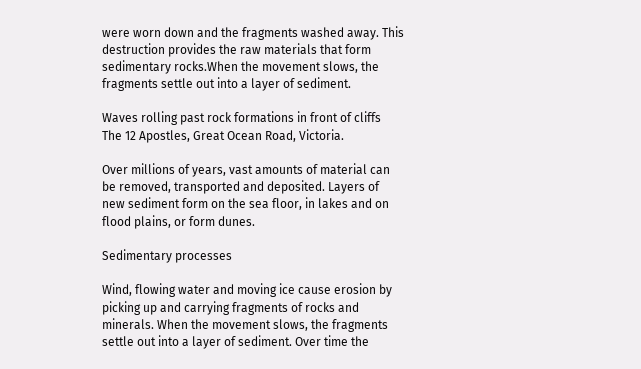were worn down and the fragments washed away. This destruction provides the raw materials that form sedimentary rocks.When the movement slows, the fragments settle out into a layer of sediment.

Waves rolling past rock formations in front of cliffs
The 12 Apostles, Great Ocean Road, Victoria.

Over millions of years, vast amounts of material can be removed, transported and deposited. Layers of new sediment form on the sea floor, in lakes and on flood plains, or form dunes.

Sedimentary processes

Wind, flowing water and moving ice cause erosion by picking up and carrying fragments of rocks and minerals. When the movement slows, the fragments settle out into a layer of sediment. Over time the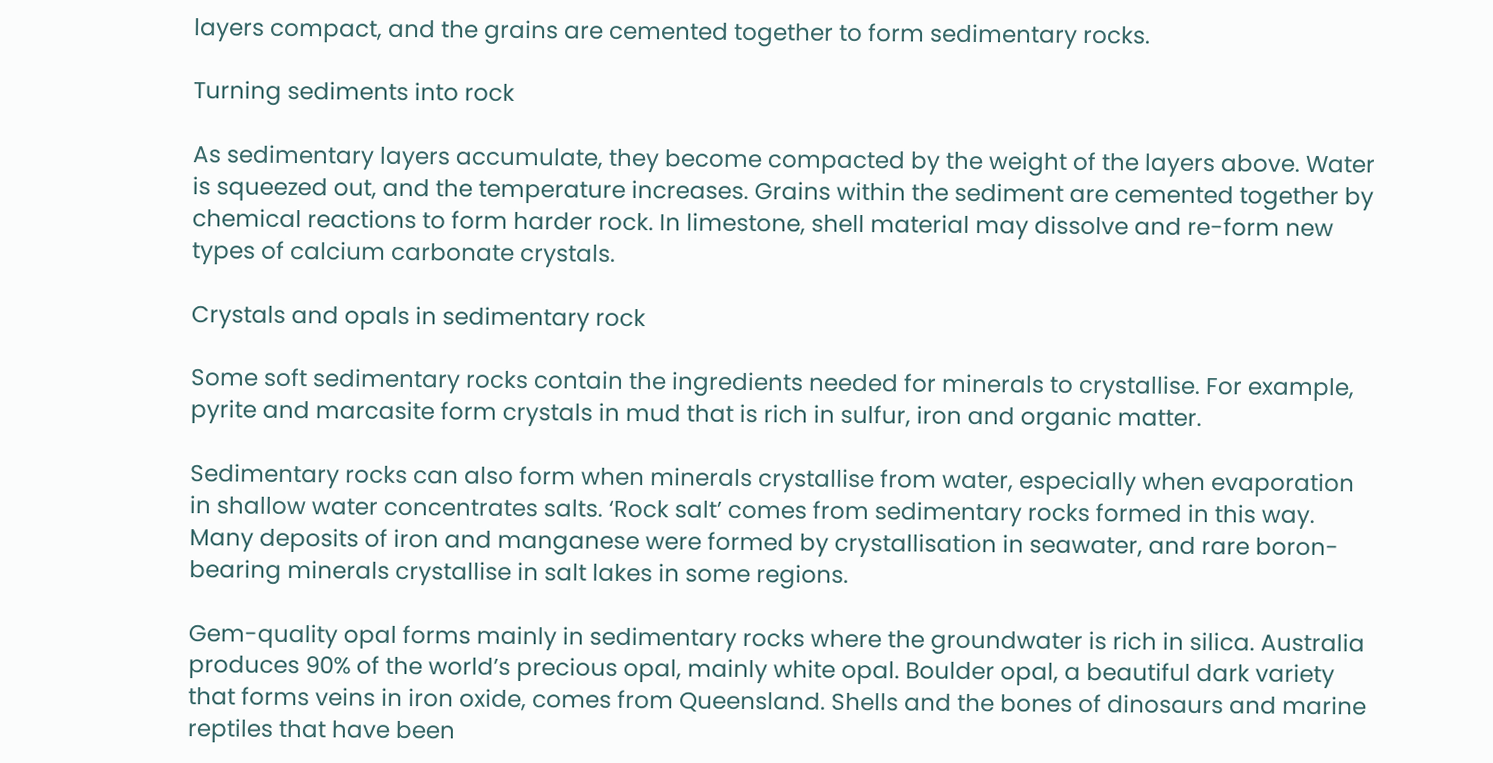layers compact, and the grains are cemented together to form sedimentary rocks.

Turning sediments into rock

As sedimentary layers accumulate, they become compacted by the weight of the layers above. Water is squeezed out, and the temperature increases. Grains within the sediment are cemented together by chemical reactions to form harder rock. In limestone, shell material may dissolve and re-form new types of calcium carbonate crystals.

Crystals and opals in sedimentary rock

Some soft sedimentary rocks contain the ingredients needed for minerals to crystallise. For example, pyrite and marcasite form crystals in mud that is rich in sulfur, iron and organic matter.

Sedimentary rocks can also form when minerals crystallise from water, especially when evaporation in shallow water concentrates salts. ‘Rock salt’ comes from sedimentary rocks formed in this way. Many deposits of iron and manganese were formed by crystallisation in seawater, and rare boron-bearing minerals crystallise in salt lakes in some regions.

Gem-quality opal forms mainly in sedimentary rocks where the groundwater is rich in silica. Australia produces 90% of the world’s precious opal, mainly white opal. Boulder opal, a beautiful dark variety that forms veins in iron oxide, comes from Queensland. Shells and the bones of dinosaurs and marine reptiles that have been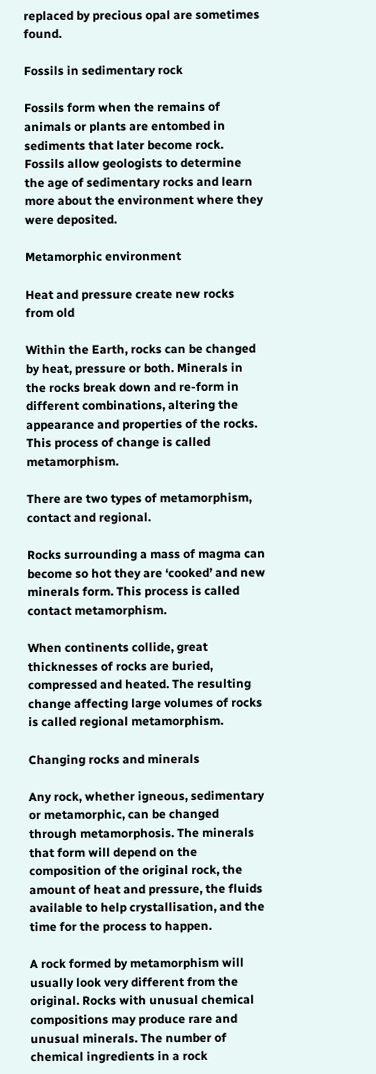replaced by precious opal are sometimes found.

Fossils in sedimentary rock

Fossils form when the remains of animals or plants are entombed in sediments that later become rock. Fossils allow geologists to determine the age of sedimentary rocks and learn more about the environment where they were deposited.

Metamorphic environment

Heat and pressure create new rocks from old

Within the Earth, rocks can be changed by heat, pressure or both. Minerals in the rocks break down and re-form in different combinations, altering the appearance and properties of the rocks. This process of change is called metamorphism.

There are two types of metamorphism, contact and regional.

Rocks surrounding a mass of magma can become so hot they are ‘cooked’ and new minerals form. This process is called contact metamorphism.

When continents collide, great thicknesses of rocks are buried, compressed and heated. The resulting change affecting large volumes of rocks is called regional metamorphism.

Changing rocks and minerals

Any rock, whether igneous, sedimentary or metamorphic, can be changed through metamorphosis. The minerals that form will depend on the composition of the original rock, the amount of heat and pressure, the fluids available to help crystallisation, and the time for the process to happen.

A rock formed by metamorphism will usually look very different from the original. Rocks with unusual chemical compositions may produce rare and unusual minerals. The number of chemical ingredients in a rock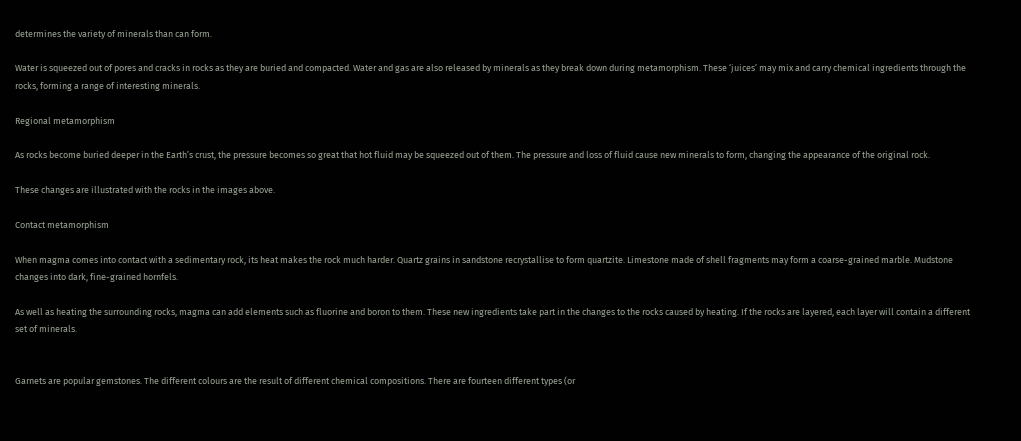determines the variety of minerals than can form.

Water is squeezed out of pores and cracks in rocks as they are buried and compacted. Water and gas are also released by minerals as they break down during metamorphism. These ‘juices’ may mix and carry chemical ingredients through the rocks, forming a range of interesting minerals.

Regional metamorphism

As rocks become buried deeper in the Earth’s crust, the pressure becomes so great that hot fluid may be squeezed out of them. The pressure and loss of fluid cause new minerals to form, changing the appearance of the original rock.

These changes are illustrated with the rocks in the images above.

Contact metamorphism

When magma comes into contact with a sedimentary rock, its heat makes the rock much harder. Quartz grains in sandstone recrystallise to form quartzite. Limestone made of shell fragments may form a coarse-grained marble. Mudstone changes into dark, fine-grained hornfels.

As well as heating the surrounding rocks, magma can add elements such as fluorine and boron to them. These new ingredients take part in the changes to the rocks caused by heating. If the rocks are layered, each layer will contain a different set of minerals.


Garnets are popular gemstones. The different colours are the result of different chemical compositions. There are fourteen different types (or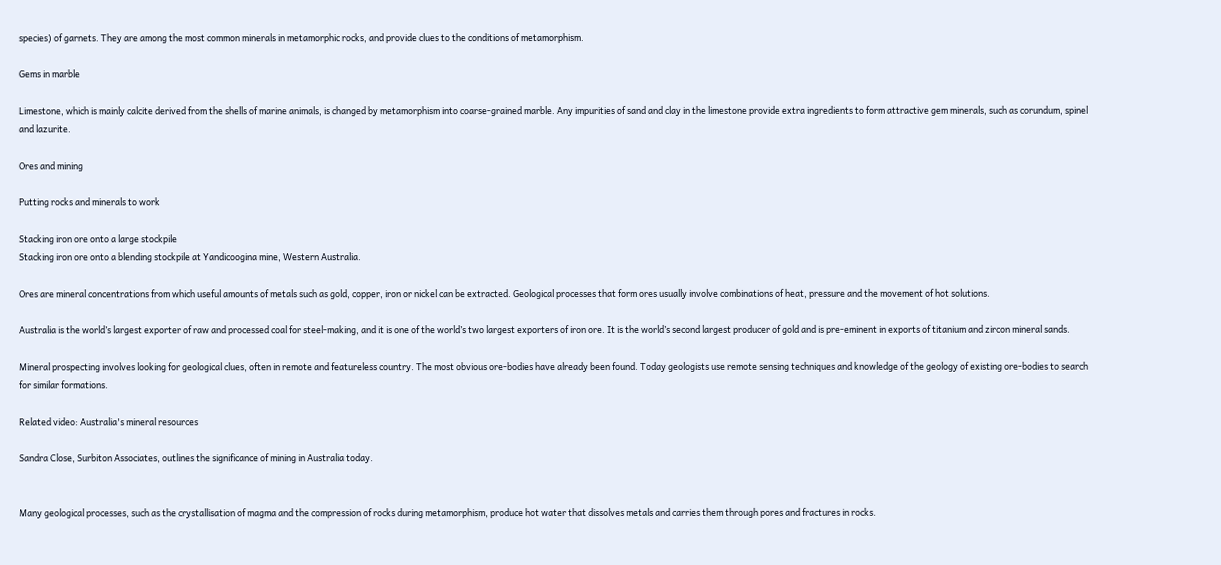species) of garnets. They are among the most common minerals in metamorphic rocks, and provide clues to the conditions of metamorphism.

Gems in marble

Limestone, which is mainly calcite derived from the shells of marine animals, is changed by metamorphism into coarse-grained marble. Any impurities of sand and clay in the limestone provide extra ingredients to form attractive gem minerals, such as corundum, spinel and lazurite.

Ores and mining

Putting rocks and minerals to work

Stacking iron ore onto a large stockpile
Stacking iron ore onto a blending stockpile at Yandicoogina mine, Western Australia.

Ores are mineral concentrations from which useful amounts of metals such as gold, copper, iron or nickel can be extracted. Geological processes that form ores usually involve combinations of heat, pressure and the movement of hot solutions.

Australia is the world’s largest exporter of raw and processed coal for steel-making, and it is one of the world’s two largest exporters of iron ore. It is the world’s second largest producer of gold and is pre-eminent in exports of titanium and zircon mineral sands.

Mineral prospecting involves looking for geological clues, often in remote and featureless country. The most obvious ore-bodies have already been found. Today geologists use remote sensing techniques and knowledge of the geology of existing ore-bodies to search for similar formations.

Related video: Australia's mineral resources

Sandra Close, Surbiton Associates, outlines the significance of mining in Australia today.


Many geological processes, such as the crystallisation of magma and the compression of rocks during metamorphism, produce hot water that dissolves metals and carries them through pores and fractures in rocks.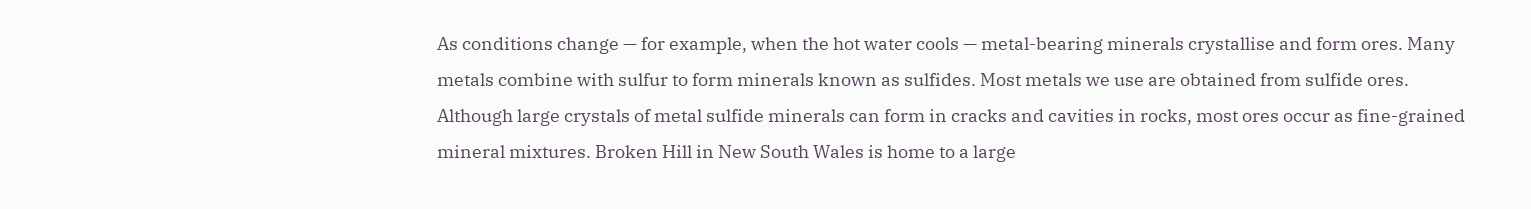As conditions change — for example, when the hot water cools — metal-bearing minerals crystallise and form ores. Many metals combine with sulfur to form minerals known as sulfides. Most metals we use are obtained from sulfide ores. Although large crystals of metal sulfide minerals can form in cracks and cavities in rocks, most ores occur as fine-grained mineral mixtures. Broken Hill in New South Wales is home to a large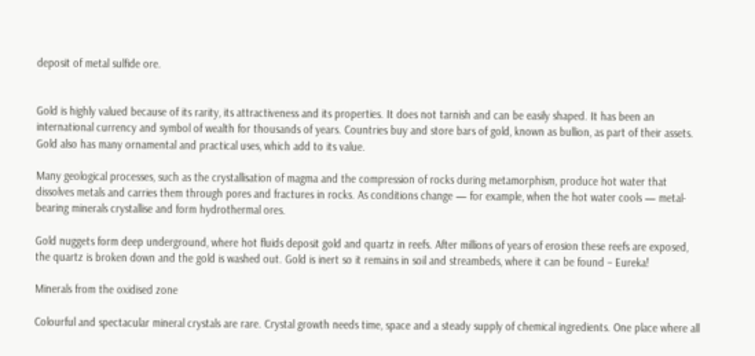deposit of metal sulfide ore.


Gold is highly valued because of its rarity, its attractiveness and its properties. It does not tarnish and can be easily shaped. It has been an international currency and symbol of wealth for thousands of years. Countries buy and store bars of gold, known as bullion, as part of their assets. Gold also has many ornamental and practical uses, which add to its value.

Many geological processes, such as the crystallisation of magma and the compression of rocks during metamorphism, produce hot water that dissolves metals and carries them through pores and fractures in rocks. As conditions change — for example, when the hot water cools — metal-bearing minerals crystallise and form hydrothermal ores.

Gold nuggets form deep underground, where hot fluids deposit gold and quartz in reefs. After millions of years of erosion these reefs are exposed, the quartz is broken down and the gold is washed out. Gold is inert so it remains in soil and streambeds, where it can be found – Eureka!

Minerals from the oxidised zone

Colourful and spectacular mineral crystals are rare. Crystal growth needs time, space and a steady supply of chemical ingredients. One place where all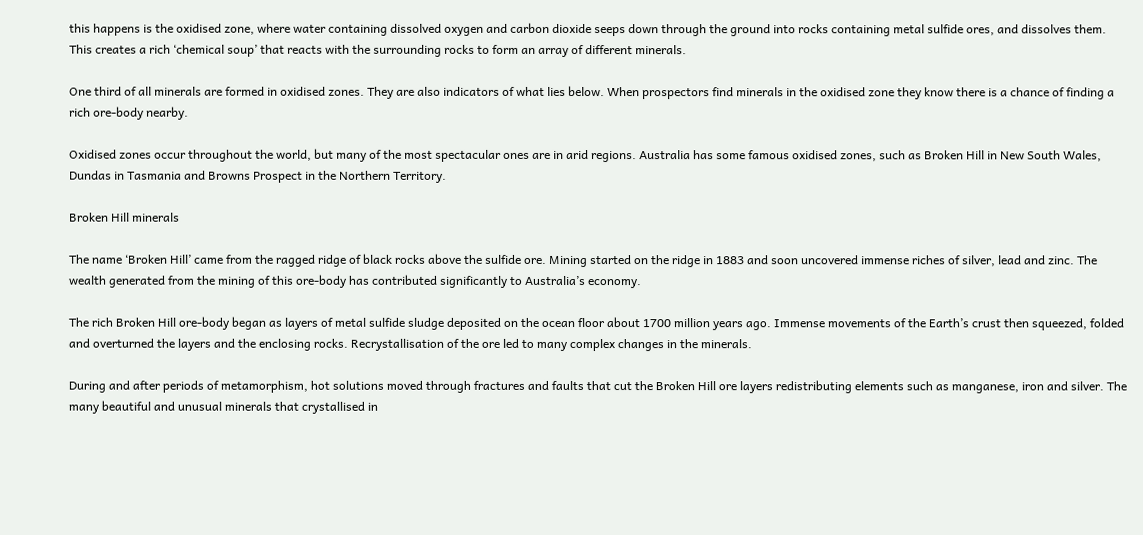this happens is the oxidised zone, where water containing dissolved oxygen and carbon dioxide seeps down through the ground into rocks containing metal sulfide ores, and dissolves them. This creates a rich ‘chemical soup’ that reacts with the surrounding rocks to form an array of different minerals.

One third of all minerals are formed in oxidised zones. They are also indicators of what lies below. When prospectors find minerals in the oxidised zone they know there is a chance of finding a rich ore-body nearby.

Oxidised zones occur throughout the world, but many of the most spectacular ones are in arid regions. Australia has some famous oxidised zones, such as Broken Hill in New South Wales, Dundas in Tasmania and Browns Prospect in the Northern Territory.

Broken Hill minerals

The name ‘Broken Hill’ came from the ragged ridge of black rocks above the sulfide ore. Mining started on the ridge in 1883 and soon uncovered immense riches of silver, lead and zinc. The wealth generated from the mining of this ore-body has contributed significantly to Australia’s economy.

The rich Broken Hill ore-body began as layers of metal sulfide sludge deposited on the ocean floor about 1700 million years ago. Immense movements of the Earth’s crust then squeezed, folded and overturned the layers and the enclosing rocks. Recrystallisation of the ore led to many complex changes in the minerals.

During and after periods of metamorphism, hot solutions moved through fractures and faults that cut the Broken Hill ore layers redistributing elements such as manganese, iron and silver. The many beautiful and unusual minerals that crystallised in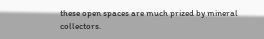these open spaces are much prized by mineral collectors.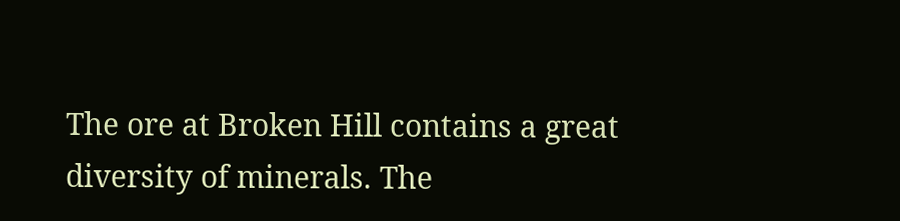The ore at Broken Hill contains a great diversity of minerals. The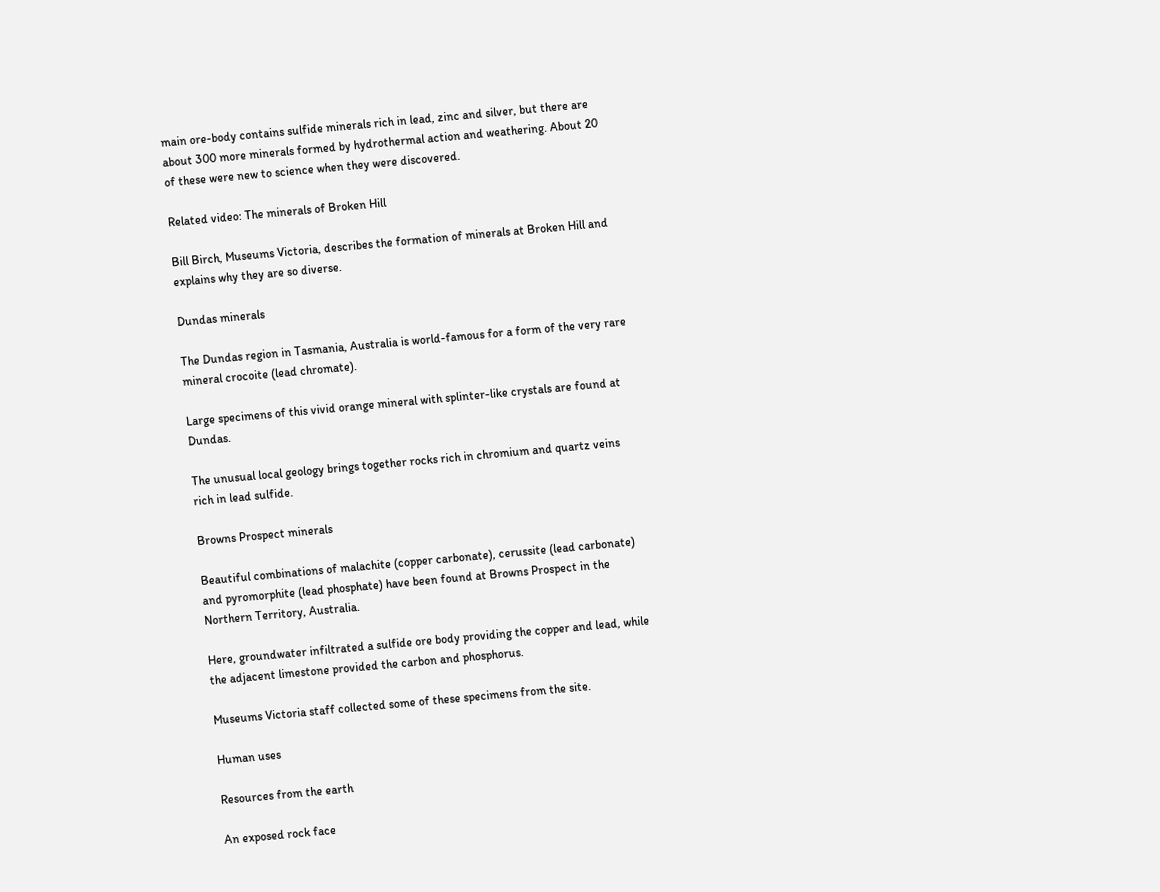main ore-body contains sulfide minerals rich in lead, zinc and silver, but there are about 300 more minerals formed by hydrothermal action and weathering. About 20 of these were new to science when they were discovered.

Related video: The minerals of Broken Hill

Bill Birch, Museums Victoria, describes the formation of minerals at Broken Hill and explains why they are so diverse.

Dundas minerals

The Dundas region in Tasmania, Australia is world-famous for a form of the very rare mineral crocoite (lead chromate).

Large specimens of this vivid orange mineral with splinter-like crystals are found at Dundas.

The unusual local geology brings together rocks rich in chromium and quartz veins rich in lead sulfide.

Browns Prospect minerals

Beautiful combinations of malachite (copper carbonate), cerussite (lead carbonate) and pyromorphite (lead phosphate) have been found at Browns Prospect in the Northern Territory, Australia.

Here, groundwater infiltrated a sulfide ore body providing the copper and lead, while the adjacent limestone provided the carbon and phosphorus.

Museums Victoria staff collected some of these specimens from the site.

Human uses

Resources from the earth

An exposed rock face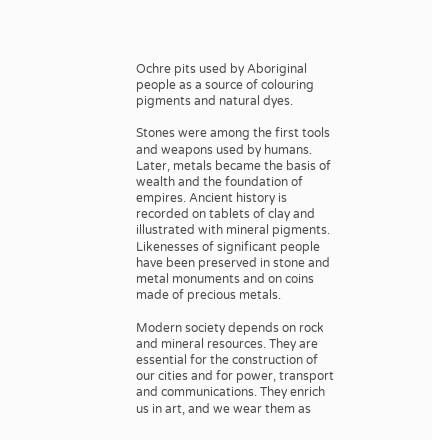Ochre pits used by Aboriginal people as a source of colouring pigments and natural dyes.

Stones were among the first tools and weapons used by humans. Later, metals became the basis of wealth and the foundation of empires. Ancient history is recorded on tablets of clay and illustrated with mineral pigments. Likenesses of significant people have been preserved in stone and metal monuments and on coins made of precious metals.

Modern society depends on rock and mineral resources. They are essential for the construction of our cities and for power, transport and communications. They enrich us in art, and we wear them as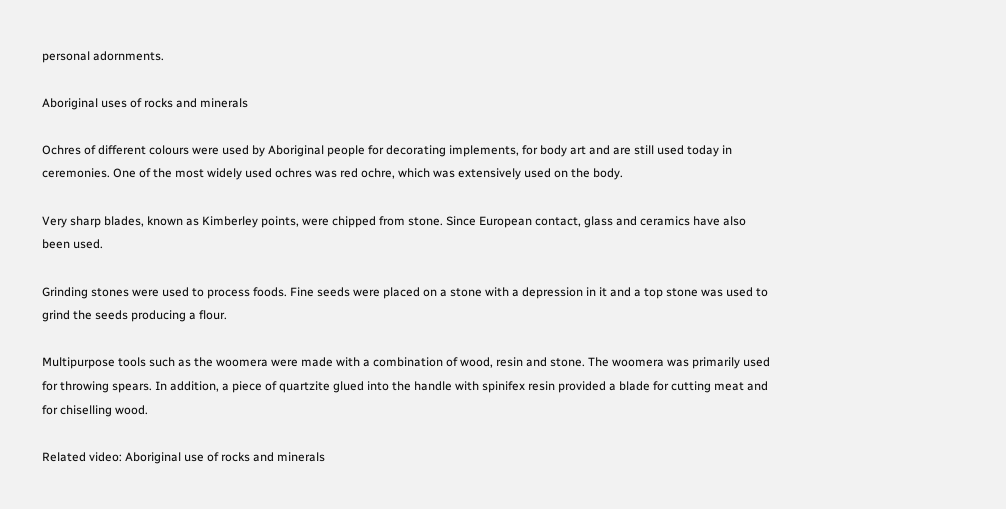personal adornments.

Aboriginal uses of rocks and minerals

Ochres of different colours were used by Aboriginal people for decorating implements, for body art and are still used today in ceremonies. One of the most widely used ochres was red ochre, which was extensively used on the body.

Very sharp blades, known as Kimberley points, were chipped from stone. Since European contact, glass and ceramics have also been used.

Grinding stones were used to process foods. Fine seeds were placed on a stone with a depression in it and a top stone was used to grind the seeds producing a flour.

Multipurpose tools such as the woomera were made with a combination of wood, resin and stone. The woomera was primarily used for throwing spears. In addition, a piece of quartzite glued into the handle with spinifex resin provided a blade for cutting meat and for chiselling wood.

Related video: Aboriginal use of rocks and minerals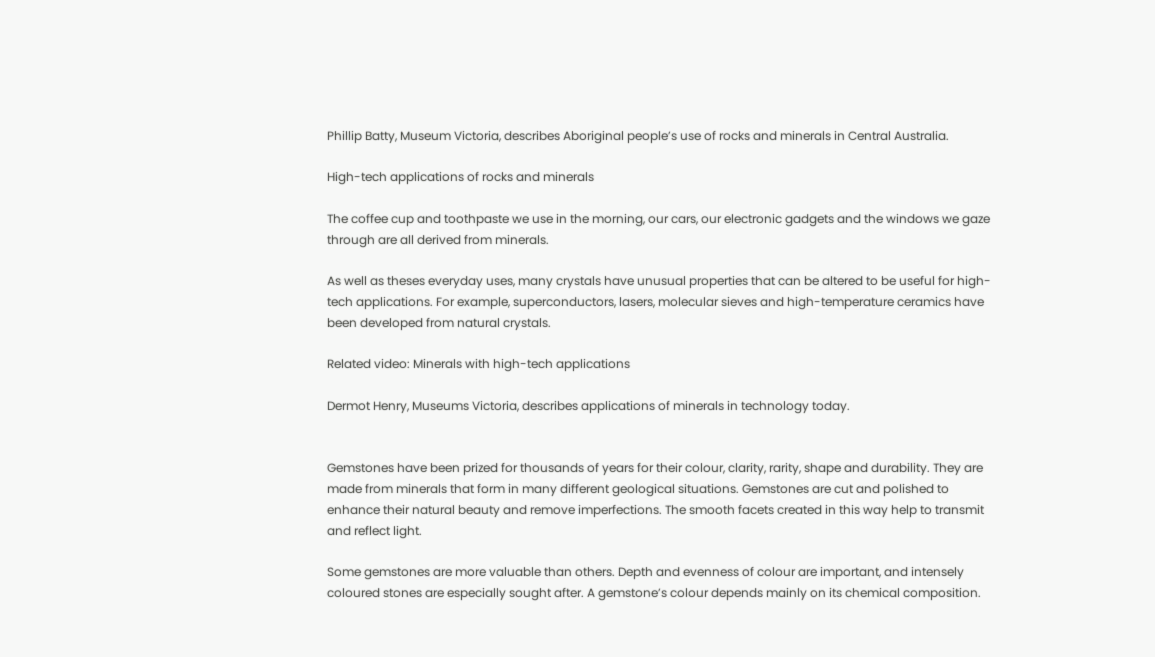Phillip Batty, Museum Victoria, describes Aboriginal people’s use of rocks and minerals in Central Australia.

High-tech applications of rocks and minerals

The coffee cup and toothpaste we use in the morning, our cars, our electronic gadgets and the windows we gaze through are all derived from minerals.

As well as theses everyday uses, many crystals have unusual properties that can be altered to be useful for high-tech applications. For example, superconductors, lasers, molecular sieves and high-temperature ceramics have been developed from natural crystals.

Related video: Minerals with high-tech applications

Dermot Henry, Museums Victoria, describes applications of minerals in technology today.


Gemstones have been prized for thousands of years for their colour, clarity, rarity, shape and durability. They are made from minerals that form in many different geological situations. Gemstones are cut and polished to enhance their natural beauty and remove imperfections. The smooth facets created in this way help to transmit and reflect light.

Some gemstones are more valuable than others. Depth and evenness of colour are important, and intensely coloured stones are especially sought after. A gemstone’s colour depends mainly on its chemical composition.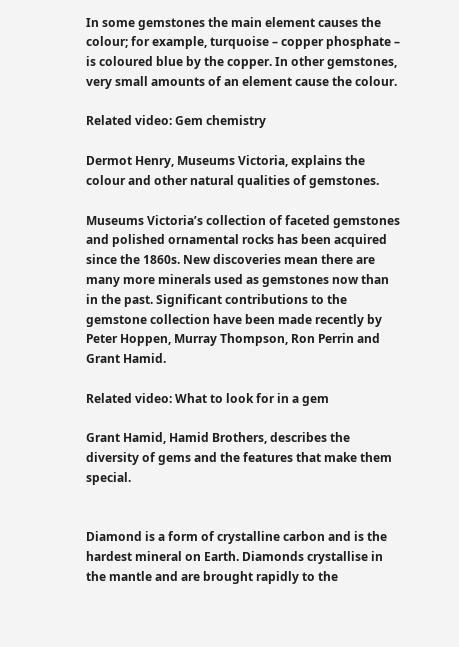In some gemstones the main element causes the colour; for example, turquoise – copper phosphate – is coloured blue by the copper. In other gemstones, very small amounts of an element cause the colour.

Related video: Gem chemistry

Dermot Henry, Museums Victoria, explains the colour and other natural qualities of gemstones.

Museums Victoria’s collection of faceted gemstones and polished ornamental rocks has been acquired since the 1860s. New discoveries mean there are many more minerals used as gemstones now than in the past. Significant contributions to the gemstone collection have been made recently by Peter Hoppen, Murray Thompson, Ron Perrin and Grant Hamid.

Related video: What to look for in a gem

Grant Hamid, Hamid Brothers, describes the diversity of gems and the features that make them special.


Diamond is a form of crystalline carbon and is the hardest mineral on Earth. Diamonds crystallise in the mantle and are brought rapidly to the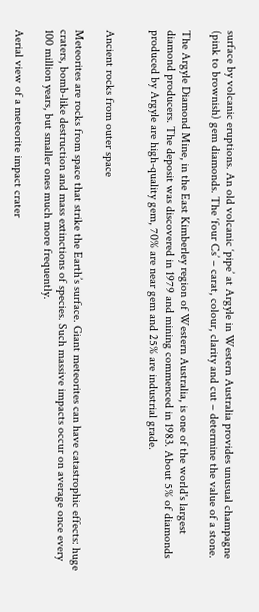surface by volcanic eruptions. An old volcanic ‘pipe’ at Argyle in Western Australia provides unusual champagne (pink to brownish) gem diamonds. The ‘four Cs’ – carat, colour, clarity and cut – determine the value of a stone.

The Argyle Diamond Mine, in the East Kimberley region of Western Australia, is one of the world's largest diamond producers. The deposit was discovered in 1979 and mining commenced in 1983. About 5% of diamonds produced by Argyle are high-quality gem, 70% are near gem and 25% are industrial grade.


Ancient rocks from outer space

Meteorites are rocks from space that strike the Earth’s surface. Giant meteorites can have catastrophic effects: huge craters, bomb-like destruction and mass extinctions of species. Such massive impacts occur on average once every 100 million years, but smaller ones much more frequently.

Aerial view of a meteorite impact crater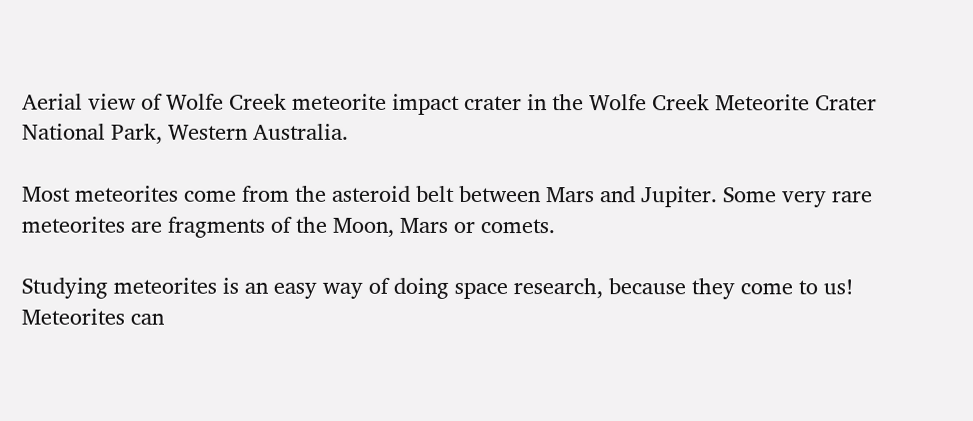Aerial view of Wolfe Creek meteorite impact crater in the Wolfe Creek Meteorite Crater National Park, Western Australia.

Most meteorites come from the asteroid belt between Mars and Jupiter. Some very rare meteorites are fragments of the Moon, Mars or comets.

Studying meteorites is an easy way of doing space research, because they come to us! Meteorites can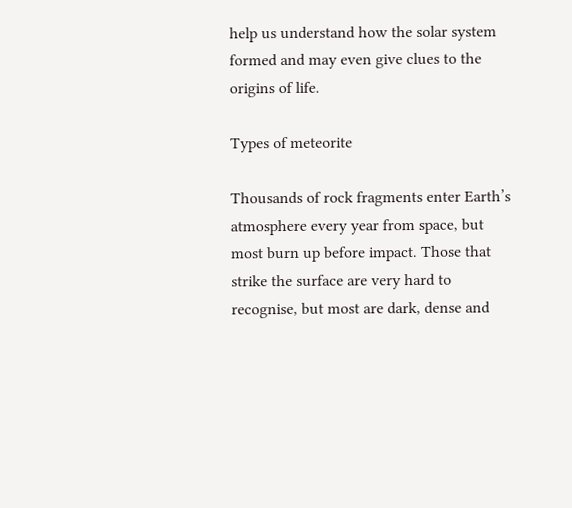help us understand how the solar system formed and may even give clues to the origins of life.

Types of meteorite

Thousands of rock fragments enter Earth’s atmosphere every year from space, but most burn up before impact. Those that strike the surface are very hard to recognise, but most are dark, dense and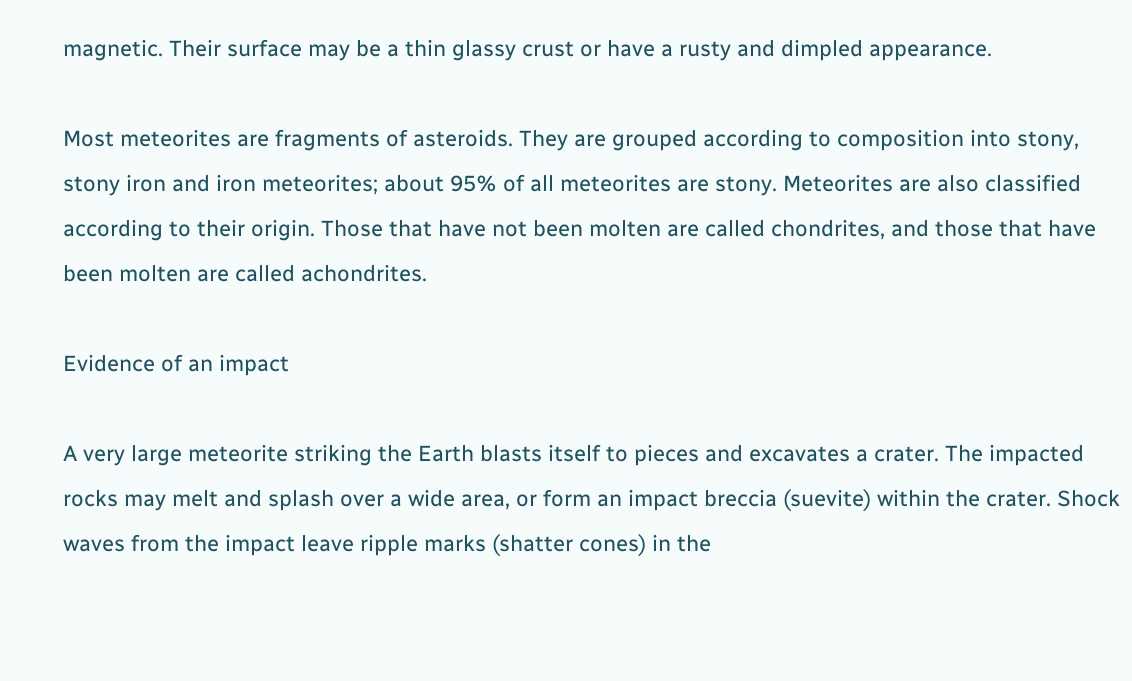magnetic. Their surface may be a thin glassy crust or have a rusty and dimpled appearance.

Most meteorites are fragments of asteroids. They are grouped according to composition into stony, stony iron and iron meteorites; about 95% of all meteorites are stony. Meteorites are also classified according to their origin. Those that have not been molten are called chondrites, and those that have been molten are called achondrites.

Evidence of an impact

A very large meteorite striking the Earth blasts itself to pieces and excavates a crater. The impacted rocks may melt and splash over a wide area, or form an impact breccia (suevite) within the crater. Shock waves from the impact leave ripple marks (shatter cones) in the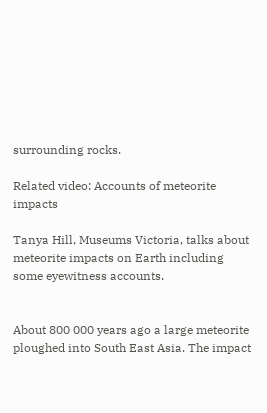surrounding rocks.

Related video: Accounts of meteorite impacts

Tanya Hill, Museums Victoria, talks about meteorite impacts on Earth including some eyewitness accounts.


About 800 000 years ago a large meteorite ploughed into South East Asia. The impact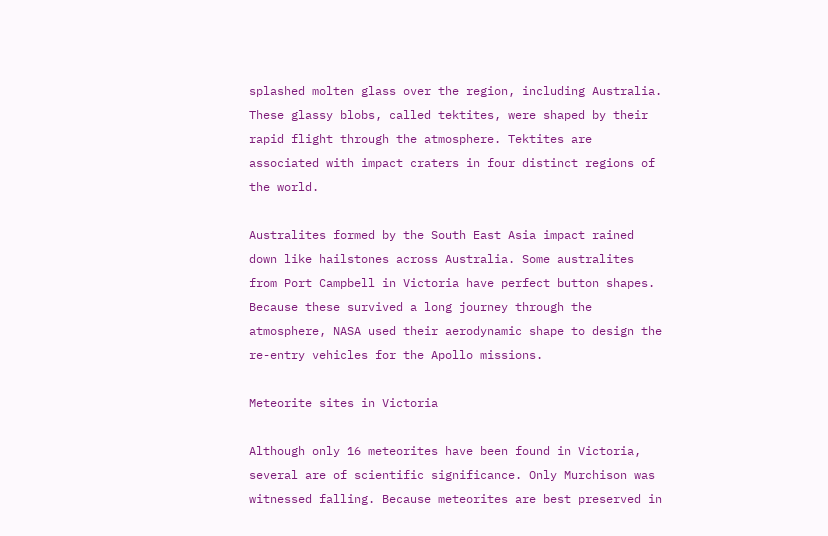splashed molten glass over the region, including Australia. These glassy blobs, called tektites, were shaped by their rapid flight through the atmosphere. Tektites are associated with impact craters in four distinct regions of the world.

Australites formed by the South East Asia impact rained down like hailstones across Australia. Some australites from Port Campbell in Victoria have perfect button shapes. Because these survived a long journey through the atmosphere, NASA used their aerodynamic shape to design the re-entry vehicles for the Apollo missions.

Meteorite sites in Victoria

Although only 16 meteorites have been found in Victoria, several are of scientific significance. Only Murchison was witnessed falling. Because meteorites are best preserved in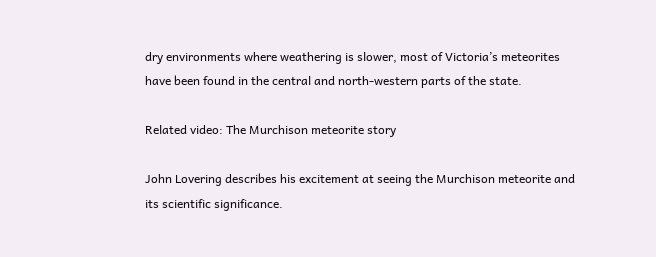dry environments where weathering is slower, most of Victoria’s meteorites have been found in the central and north-western parts of the state.

Related video: The Murchison meteorite story

John Lovering describes his excitement at seeing the Murchison meteorite and its scientific significance.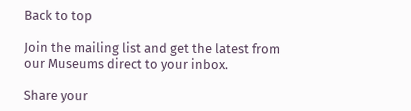Back to top

Join the mailing list and get the latest from our Museums direct to your inbox.

Share your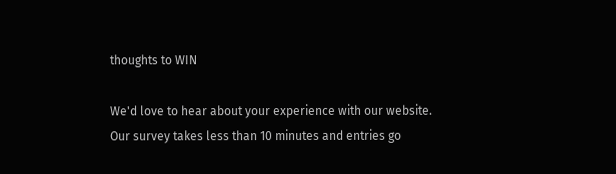thoughts to WIN

We'd love to hear about your experience with our website. Our survey takes less than 10 minutes and entries go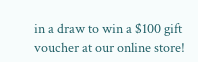in a draw to win a $100 gift voucher at our online store!